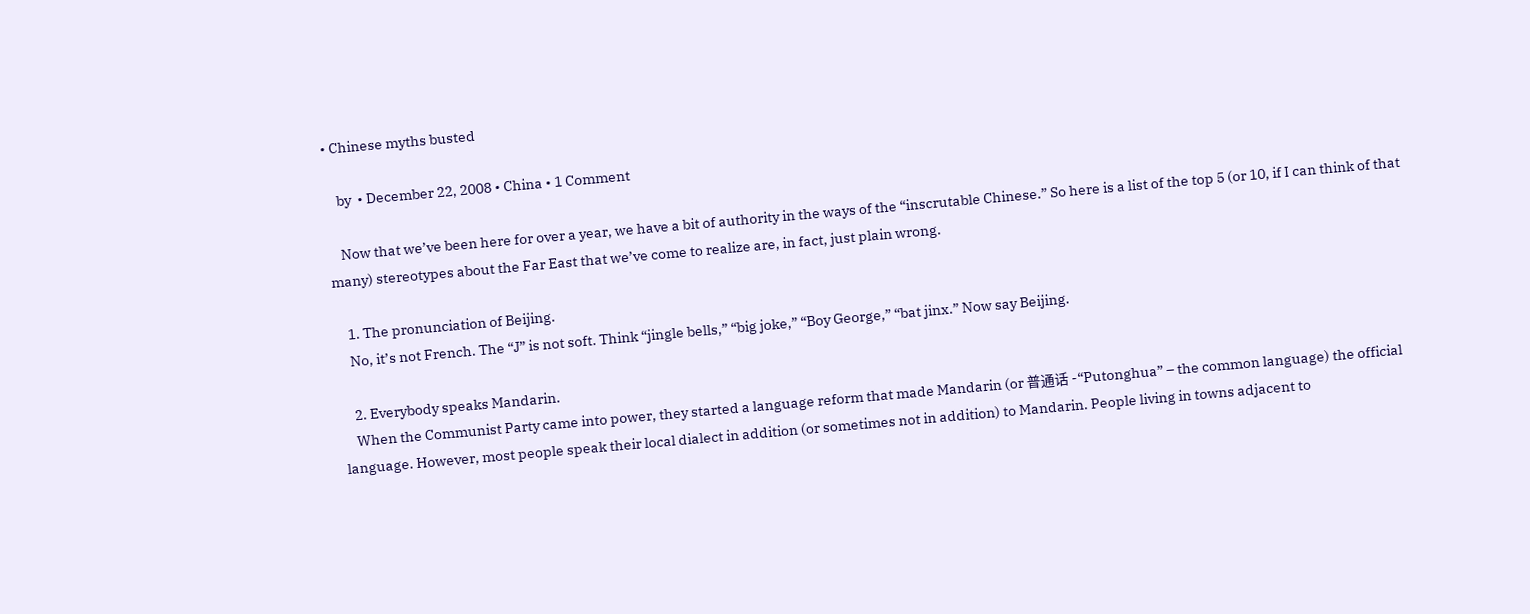• Chinese myths busted

    by  • December 22, 2008 • China • 1 Comment

    Now that we’ve been here for over a year, we have a bit of authority in the ways of the “inscrutable Chinese.” So here is a list of the top 5 (or 10, if I can think of that many) stereotypes about the Far East that we’ve come to realize are, in fact, just plain wrong.

    1. The pronunciation of Beijing.
    No, it’s not French. The “J” is not soft. Think “jingle bells,” “big joke,” “Boy George,” “bat jinx.” Now say Beijing.

    2. Everybody speaks Mandarin.
    When the Communist Party came into power, they started a language reform that made Mandarin (or 普通话 -“Putonghua” – the common language) the official language. However, most people speak their local dialect in addition (or sometimes not in addition) to Mandarin. People living in towns adjacent to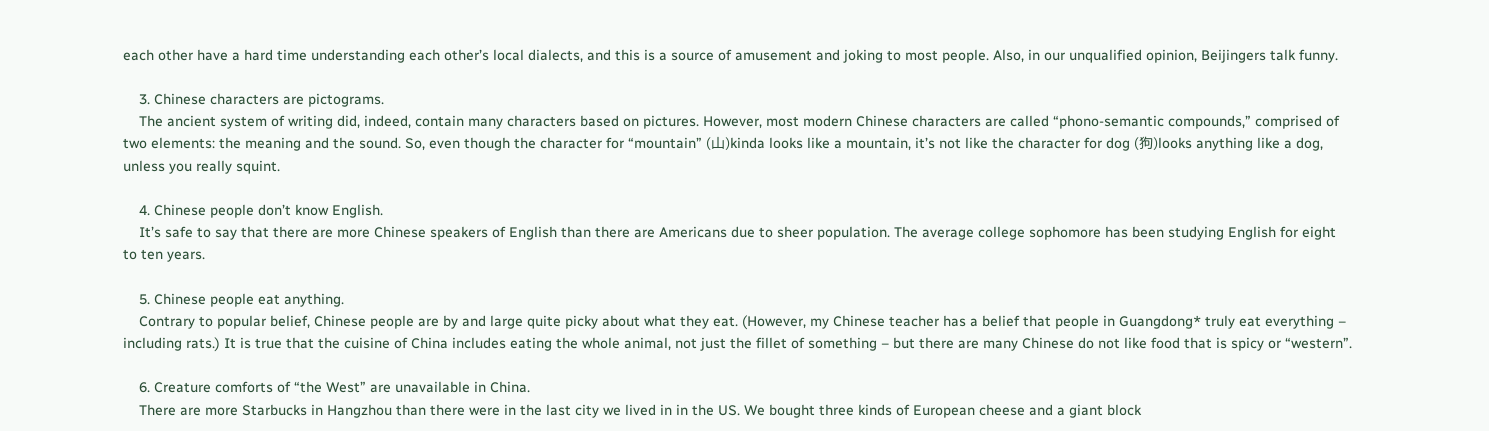each other have a hard time understanding each other’s local dialects, and this is a source of amusement and joking to most people. Also, in our unqualified opinion, Beijingers talk funny.

    3. Chinese characters are pictograms.
    The ancient system of writing did, indeed, contain many characters based on pictures. However, most modern Chinese characters are called “phono-semantic compounds,” comprised of two elements: the meaning and the sound. So, even though the character for “mountain” (山)kinda looks like a mountain, it’s not like the character for dog (狗)looks anything like a dog, unless you really squint.

    4. Chinese people don’t know English.
    It’s safe to say that there are more Chinese speakers of English than there are Americans due to sheer population. The average college sophomore has been studying English for eight to ten years.

    5. Chinese people eat anything.
    Contrary to popular belief, Chinese people are by and large quite picky about what they eat. (However, my Chinese teacher has a belief that people in Guangdong* truly eat everything – including rats.) It is true that the cuisine of China includes eating the whole animal, not just the fillet of something – but there are many Chinese do not like food that is spicy or “western”.

    6. Creature comforts of “the West” are unavailable in China.
    There are more Starbucks in Hangzhou than there were in the last city we lived in in the US. We bought three kinds of European cheese and a giant block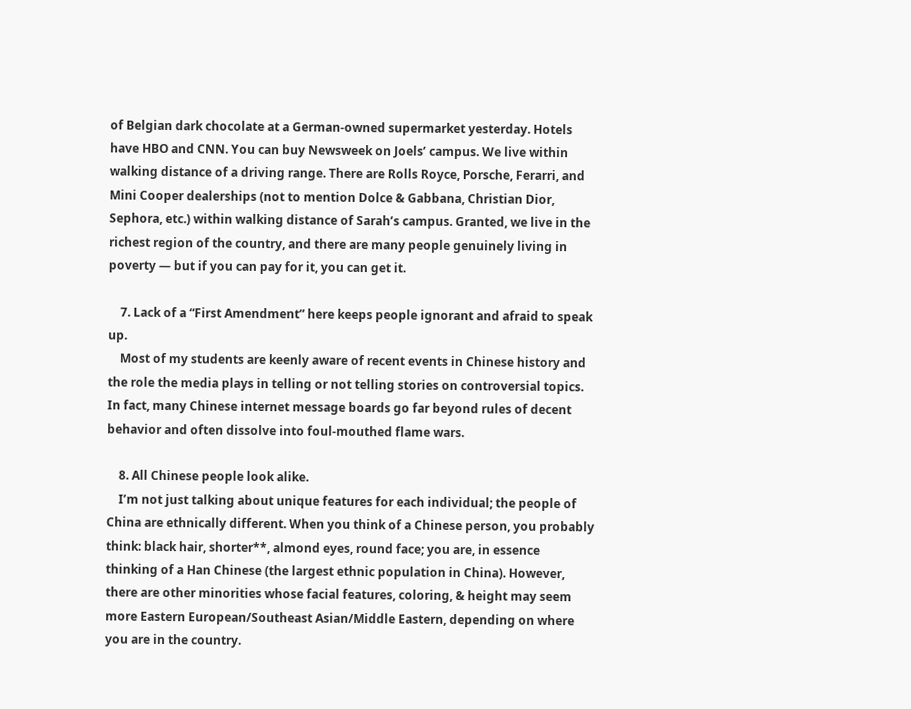of Belgian dark chocolate at a German-owned supermarket yesterday. Hotels have HBO and CNN. You can buy Newsweek on Joels’ campus. We live within walking distance of a driving range. There are Rolls Royce, Porsche, Ferarri, and Mini Cooper dealerships (not to mention Dolce & Gabbana, Christian Dior, Sephora, etc.) within walking distance of Sarah’s campus. Granted, we live in the richest region of the country, and there are many people genuinely living in poverty — but if you can pay for it, you can get it.

    7. Lack of a “First Amendment” here keeps people ignorant and afraid to speak up.
    Most of my students are keenly aware of recent events in Chinese history and the role the media plays in telling or not telling stories on controversial topics. In fact, many Chinese internet message boards go far beyond rules of decent behavior and often dissolve into foul-mouthed flame wars.

    8. All Chinese people look alike.
    I’m not just talking about unique features for each individual; the people of China are ethnically different. When you think of a Chinese person, you probably think: black hair, shorter**, almond eyes, round face; you are, in essence thinking of a Han Chinese (the largest ethnic population in China). However, there are other minorities whose facial features, coloring, & height may seem more Eastern European/Southeast Asian/Middle Eastern, depending on where you are in the country.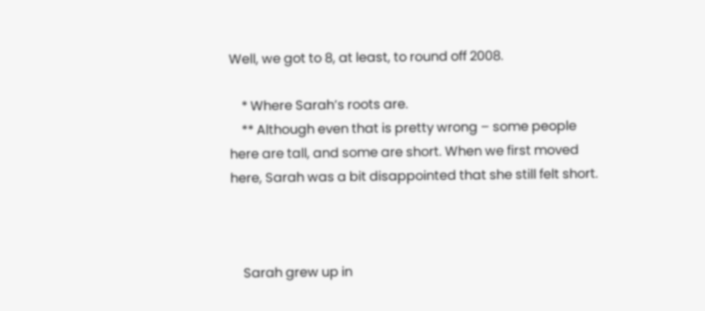Well, we got to 8, at least, to round off 2008.

    * Where Sarah’s roots are.
    ** Although even that is pretty wrong – some people here are tall, and some are short. When we first moved here, Sarah was a bit disappointed that she still felt short.



    Sarah grew up in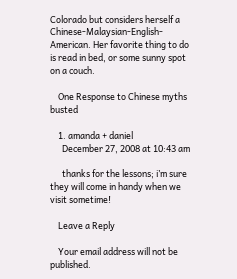Colorado but considers herself a Chinese-Malaysian-English-American. Her favorite thing to do is read in bed, or some sunny spot on a couch.

    One Response to Chinese myths busted

    1. amanda + daniel
      December 27, 2008 at 10:43 am

      thanks for the lessons; i’m sure they will come in handy when we visit sometime!

    Leave a Reply

    Your email address will not be published.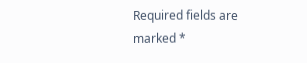Required fields are marked *